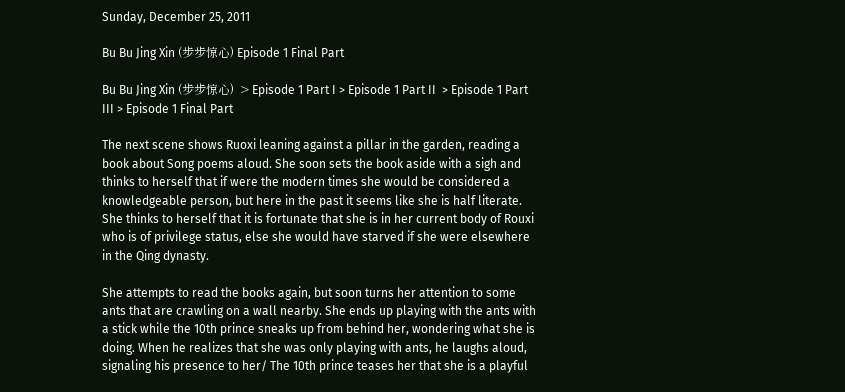Sunday, December 25, 2011

Bu Bu Jing Xin (步步惊心) Episode 1 Final Part

Bu Bu Jing Xin (步步惊心)  > Episode 1 Part I > Episode 1 Part II  > Episode 1 Part III > Episode 1 Final Part

The next scene shows Ruoxi leaning against a pillar in the garden, reading a book about Song poems aloud. She soon sets the book aside with a sigh and thinks to herself that if were the modern times she would be considered a knowledgeable person, but here in the past it seems like she is half literate. She thinks to herself that it is fortunate that she is in her current body of Rouxi who is of privilege status, else she would have starved if she were elsewhere in the Qing dynasty.

She attempts to read the books again, but soon turns her attention to some ants that are crawling on a wall nearby. She ends up playing with the ants with a stick while the 10th prince sneaks up from behind her, wondering what she is doing. When he realizes that she was only playing with ants, he laughs aloud, signaling his presence to her/ The 10th prince teases her that she is a playful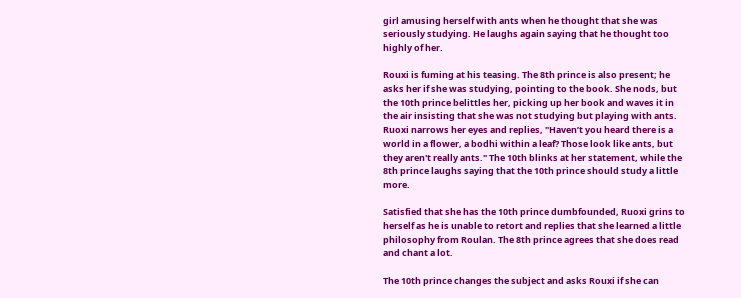girl amusing herself with ants when he thought that she was seriously studying. He laughs again saying that he thought too highly of her.

Rouxi is fuming at his teasing. The 8th prince is also present; he asks her if she was studying, pointing to the book. She nods, but the 10th prince belittles her, picking up her book and waves it in the air insisting that she was not studying but playing with ants. Ruoxi narrows her eyes and replies, "Haven’t you heard there is a world in a flower, a bodhi within a leaf? Those look like ants, but they aren't really ants." The 10th blinks at her statement, while the 8th prince laughs saying that the 10th prince should study a little more.

Satisfied that she has the 10th prince dumbfounded, Ruoxi grins to herself as he is unable to retort and replies that she learned a little philosophy from Roulan. The 8th prince agrees that she does read and chant a lot.

The 10th prince changes the subject and asks Rouxi if she can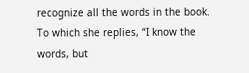recognize all the words in the book. To which she replies, “I know the words, but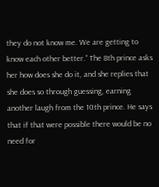they do not know me. We are getting to know each other better.” The 8th prince asks her how does she do it, and she replies that she does so through guessing, earning another laugh from the 10th prince. He says that if that were possible there would be no need for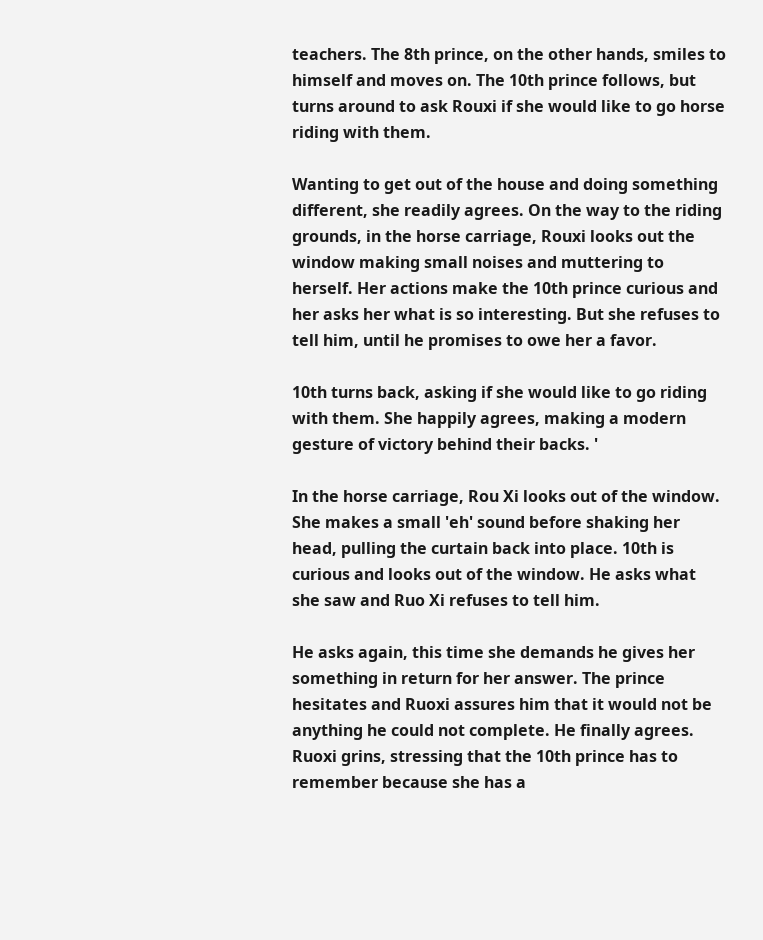teachers. The 8th prince, on the other hands, smiles to himself and moves on. The 10th prince follows, but turns around to ask Rouxi if she would like to go horse riding with them.

Wanting to get out of the house and doing something different, she readily agrees. On the way to the riding grounds, in the horse carriage, Rouxi looks out the window making small noises and muttering to herself. Her actions make the 10th prince curious and her asks her what is so interesting. But she refuses to tell him, until he promises to owe her a favor.

10th turns back, asking if she would like to go riding with them. She happily agrees, making a modern gesture of victory behind their backs. '

In the horse carriage, Rou Xi looks out of the window. She makes a small 'eh' sound before shaking her head, pulling the curtain back into place. 10th is curious and looks out of the window. He asks what she saw and Ruo Xi refuses to tell him.

He asks again, this time she demands he gives her something in return for her answer. The prince hesitates and Ruoxi assures him that it would not be anything he could not complete. He finally agrees. Ruoxi grins, stressing that the 10th prince has to remember because she has a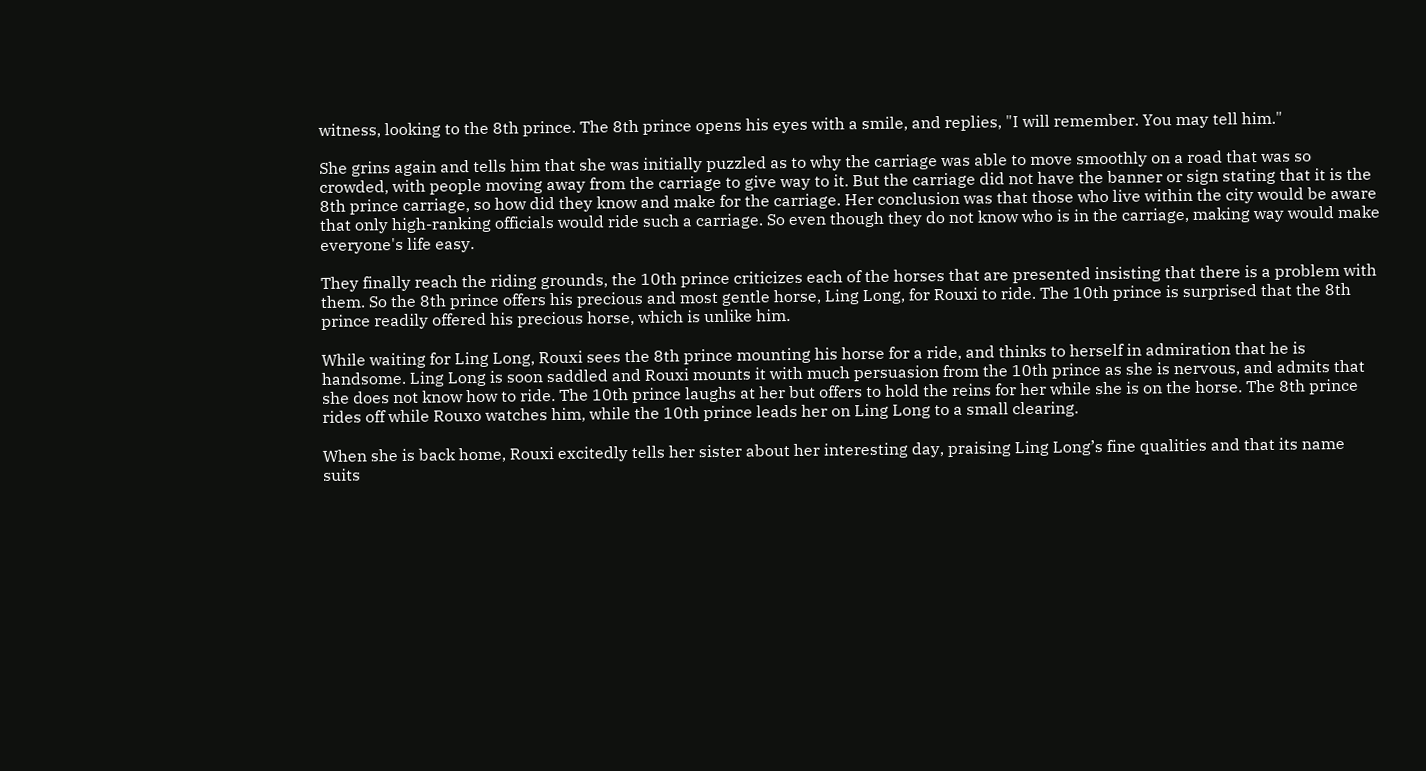witness, looking to the 8th prince. The 8th prince opens his eyes with a smile, and replies, "I will remember. You may tell him."

She grins again and tells him that she was initially puzzled as to why the carriage was able to move smoothly on a road that was so crowded, with people moving away from the carriage to give way to it. But the carriage did not have the banner or sign stating that it is the 8th prince carriage, so how did they know and make for the carriage. Her conclusion was that those who live within the city would be aware that only high-ranking officials would ride such a carriage. So even though they do not know who is in the carriage, making way would make everyone's life easy.

They finally reach the riding grounds, the 10th prince criticizes each of the horses that are presented insisting that there is a problem with them. So the 8th prince offers his precious and most gentle horse, Ling Long, for Rouxi to ride. The 10th prince is surprised that the 8th prince readily offered his precious horse, which is unlike him.

While waiting for Ling Long, Rouxi sees the 8th prince mounting his horse for a ride, and thinks to herself in admiration that he is handsome. Ling Long is soon saddled and Rouxi mounts it with much persuasion from the 10th prince as she is nervous, and admits that she does not know how to ride. The 10th prince laughs at her but offers to hold the reins for her while she is on the horse. The 8th prince rides off while Rouxo watches him, while the 10th prince leads her on Ling Long to a small clearing.

When she is back home, Rouxi excitedly tells her sister about her interesting day, praising Ling Long’s fine qualities and that its name suits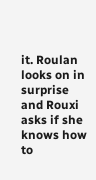it. Roulan looks on in surprise and Rouxi asks if she knows how to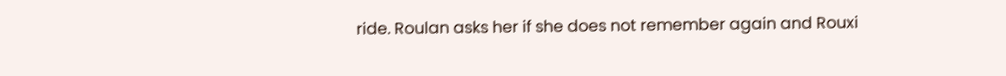ride. Roulan asks her if she does not remember again and Rouxi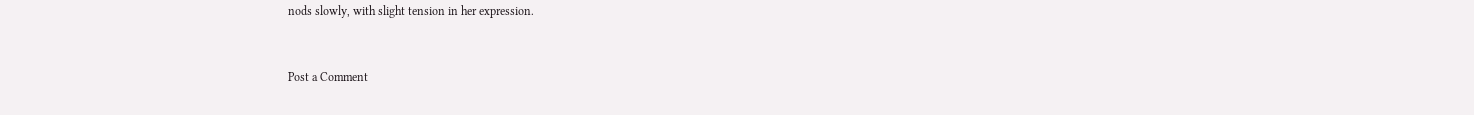nods slowly, with slight tension in her expression.


Post a Comment